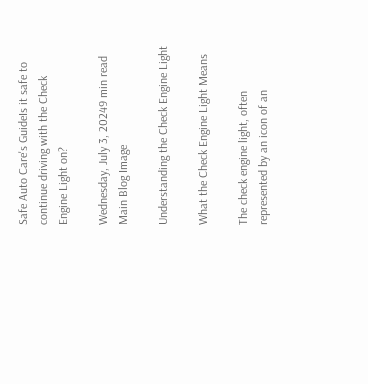Safe Auto Care's GuideIs it safe to continue driving with the Check Engine Light on?

Wednesday, July 3, 20249 min read
Main Blog Image

Understanding the Check Engine Light

What the Check Engine Light Means

The check engine light, often represented by an icon of an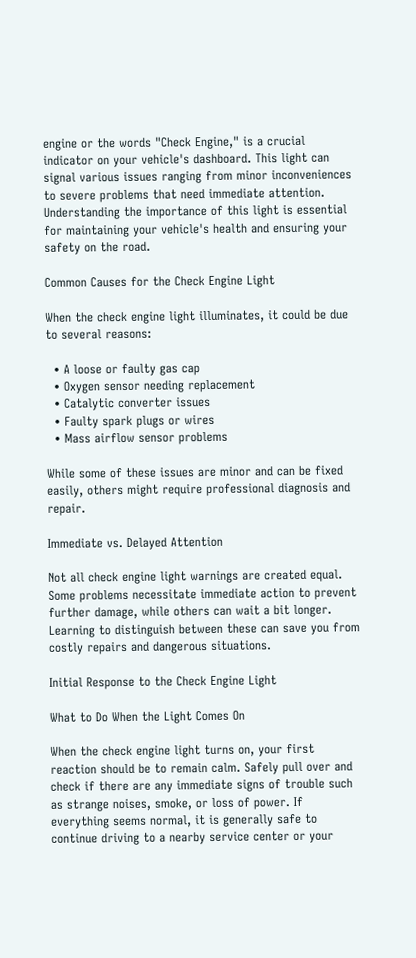engine or the words "Check Engine," is a crucial indicator on your vehicle's dashboard. This light can signal various issues ranging from minor inconveniences to severe problems that need immediate attention. Understanding the importance of this light is essential for maintaining your vehicle's health and ensuring your safety on the road.

Common Causes for the Check Engine Light

When the check engine light illuminates, it could be due to several reasons:

  • A loose or faulty gas cap
  • Oxygen sensor needing replacement
  • Catalytic converter issues
  • Faulty spark plugs or wires
  • Mass airflow sensor problems

While some of these issues are minor and can be fixed easily, others might require professional diagnosis and repair.

Immediate vs. Delayed Attention

Not all check engine light warnings are created equal. Some problems necessitate immediate action to prevent further damage, while others can wait a bit longer. Learning to distinguish between these can save you from costly repairs and dangerous situations.

Initial Response to the Check Engine Light

What to Do When the Light Comes On

When the check engine light turns on, your first reaction should be to remain calm. Safely pull over and check if there are any immediate signs of trouble such as strange noises, smoke, or loss of power. If everything seems normal, it is generally safe to continue driving to a nearby service center or your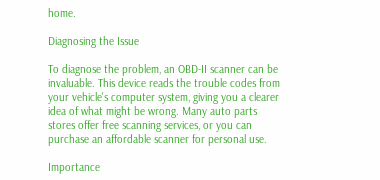home.

Diagnosing the Issue

To diagnose the problem, an OBD-II scanner can be invaluable. This device reads the trouble codes from your vehicle's computer system, giving you a clearer idea of what might be wrong. Many auto parts stores offer free scanning services, or you can purchase an affordable scanner for personal use.

Importance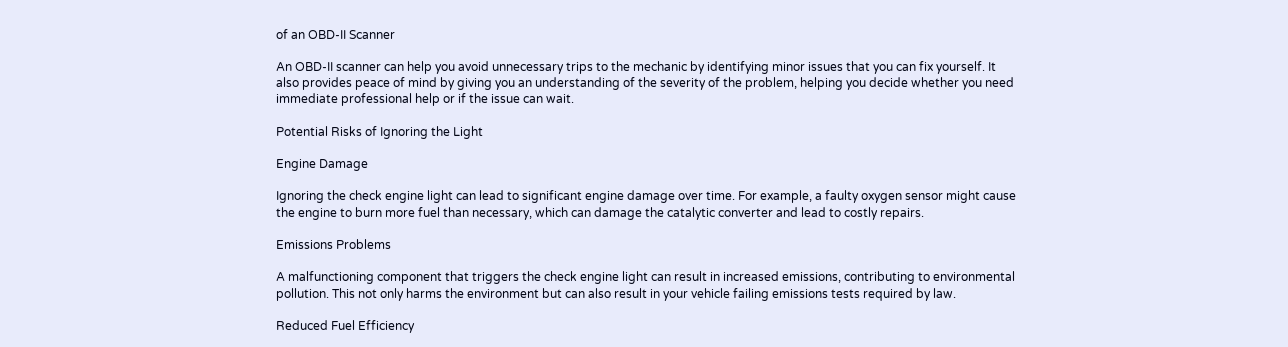of an OBD-II Scanner

An OBD-II scanner can help you avoid unnecessary trips to the mechanic by identifying minor issues that you can fix yourself. It also provides peace of mind by giving you an understanding of the severity of the problem, helping you decide whether you need immediate professional help or if the issue can wait.

Potential Risks of Ignoring the Light

Engine Damage

Ignoring the check engine light can lead to significant engine damage over time. For example, a faulty oxygen sensor might cause the engine to burn more fuel than necessary, which can damage the catalytic converter and lead to costly repairs.

Emissions Problems

A malfunctioning component that triggers the check engine light can result in increased emissions, contributing to environmental pollution. This not only harms the environment but can also result in your vehicle failing emissions tests required by law.

Reduced Fuel Efficiency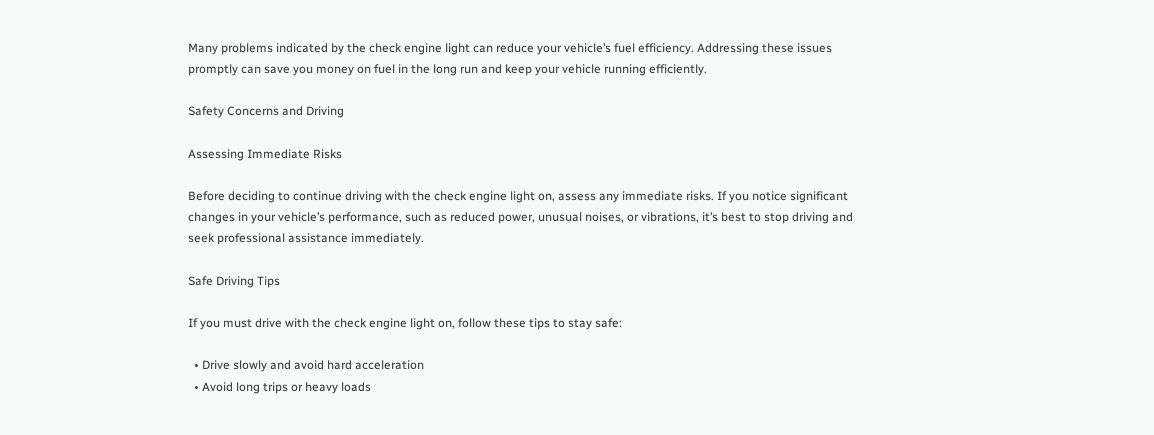Many problems indicated by the check engine light can reduce your vehicle’s fuel efficiency. Addressing these issues promptly can save you money on fuel in the long run and keep your vehicle running efficiently.

Safety Concerns and Driving

Assessing Immediate Risks

Before deciding to continue driving with the check engine light on, assess any immediate risks. If you notice significant changes in your vehicle’s performance, such as reduced power, unusual noises, or vibrations, it’s best to stop driving and seek professional assistance immediately.

Safe Driving Tips

If you must drive with the check engine light on, follow these tips to stay safe:

  • Drive slowly and avoid hard acceleration
  • Avoid long trips or heavy loads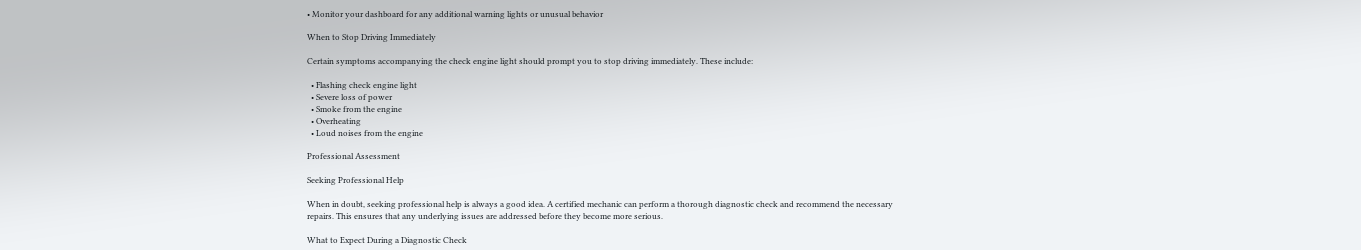• Monitor your dashboard for any additional warning lights or unusual behavior

When to Stop Driving Immediately

Certain symptoms accompanying the check engine light should prompt you to stop driving immediately. These include:

  • Flashing check engine light
  • Severe loss of power
  • Smoke from the engine
  • Overheating
  • Loud noises from the engine

Professional Assessment

Seeking Professional Help

When in doubt, seeking professional help is always a good idea. A certified mechanic can perform a thorough diagnostic check and recommend the necessary repairs. This ensures that any underlying issues are addressed before they become more serious.

What to Expect During a Diagnostic Check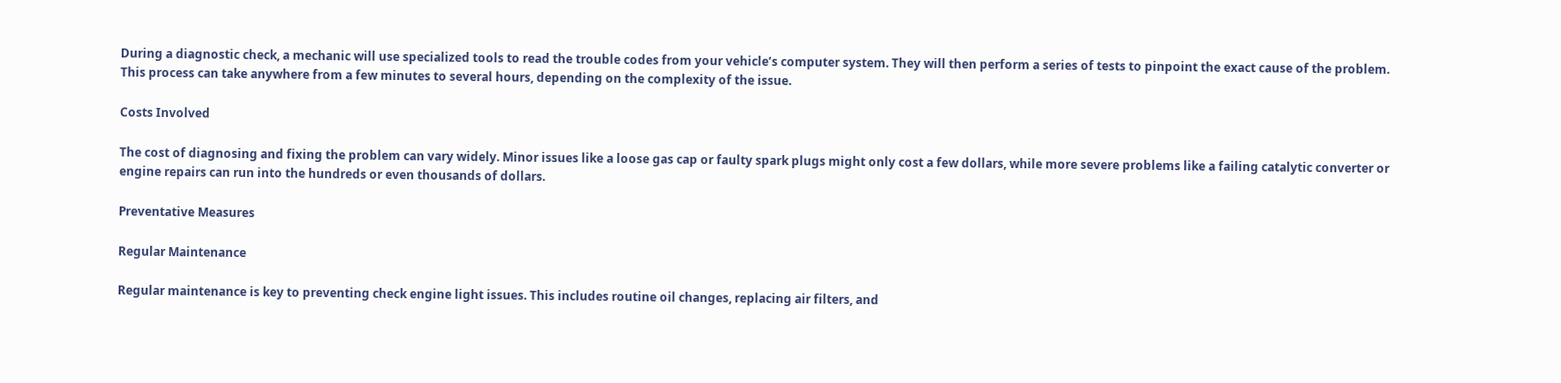During a diagnostic check, a mechanic will use specialized tools to read the trouble codes from your vehicle’s computer system. They will then perform a series of tests to pinpoint the exact cause of the problem. This process can take anywhere from a few minutes to several hours, depending on the complexity of the issue.

Costs Involved

The cost of diagnosing and fixing the problem can vary widely. Minor issues like a loose gas cap or faulty spark plugs might only cost a few dollars, while more severe problems like a failing catalytic converter or engine repairs can run into the hundreds or even thousands of dollars.

Preventative Measures

Regular Maintenance

Regular maintenance is key to preventing check engine light issues. This includes routine oil changes, replacing air filters, and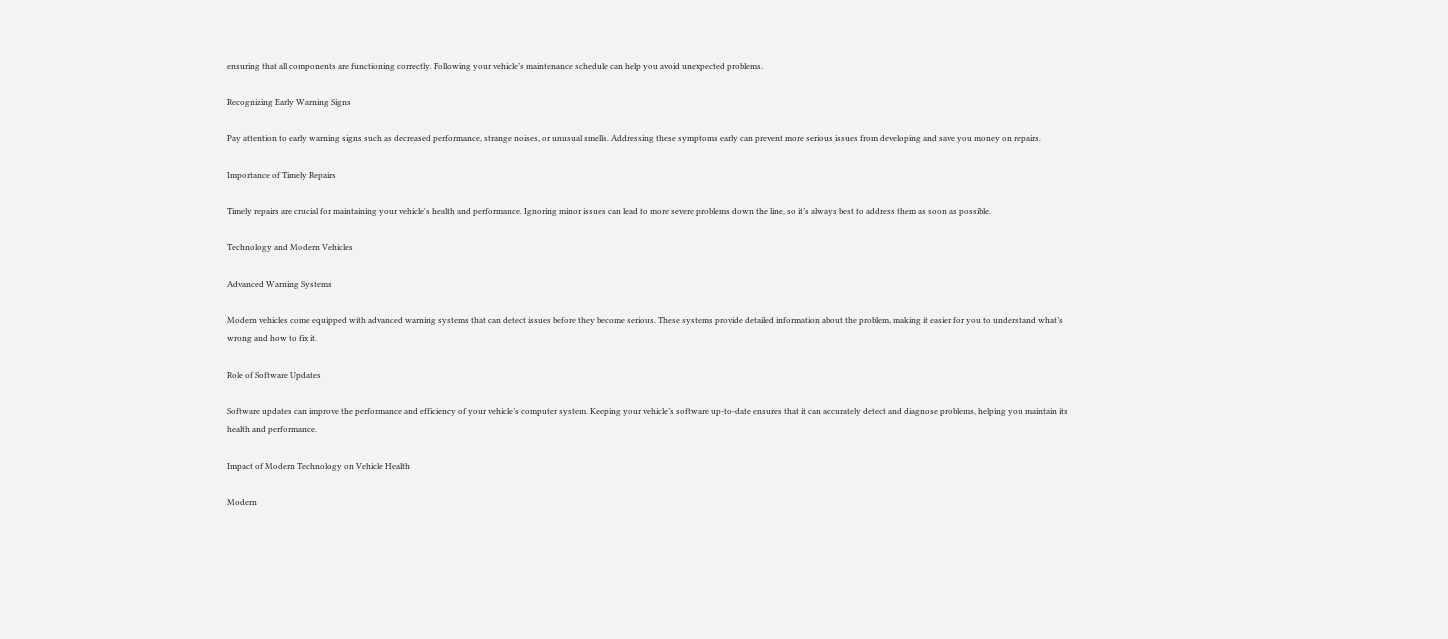ensuring that all components are functioning correctly. Following your vehicle’s maintenance schedule can help you avoid unexpected problems.

Recognizing Early Warning Signs

Pay attention to early warning signs such as decreased performance, strange noises, or unusual smells. Addressing these symptoms early can prevent more serious issues from developing and save you money on repairs.

Importance of Timely Repairs

Timely repairs are crucial for maintaining your vehicle's health and performance. Ignoring minor issues can lead to more severe problems down the line, so it’s always best to address them as soon as possible.

Technology and Modern Vehicles

Advanced Warning Systems

Modern vehicles come equipped with advanced warning systems that can detect issues before they become serious. These systems provide detailed information about the problem, making it easier for you to understand what’s wrong and how to fix it.

Role of Software Updates

Software updates can improve the performance and efficiency of your vehicle’s computer system. Keeping your vehicle’s software up-to-date ensures that it can accurately detect and diagnose problems, helping you maintain its health and performance.

Impact of Modern Technology on Vehicle Health

Modern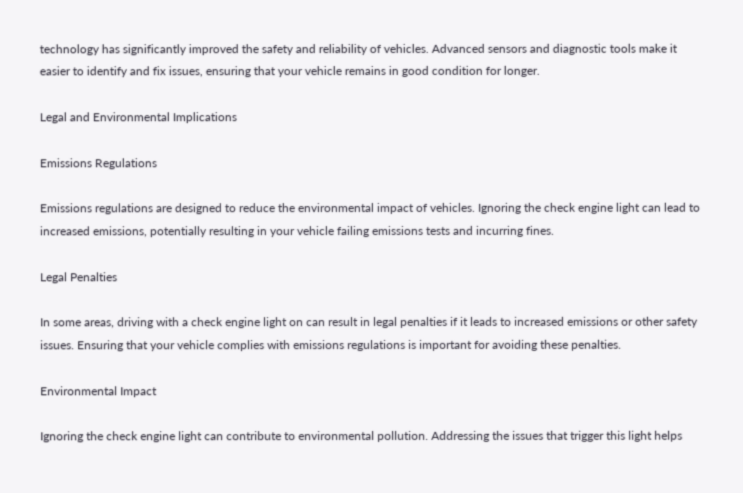technology has significantly improved the safety and reliability of vehicles. Advanced sensors and diagnostic tools make it easier to identify and fix issues, ensuring that your vehicle remains in good condition for longer.

Legal and Environmental Implications

Emissions Regulations

Emissions regulations are designed to reduce the environmental impact of vehicles. Ignoring the check engine light can lead to increased emissions, potentially resulting in your vehicle failing emissions tests and incurring fines.

Legal Penalties

In some areas, driving with a check engine light on can result in legal penalties if it leads to increased emissions or other safety issues. Ensuring that your vehicle complies with emissions regulations is important for avoiding these penalties.

Environmental Impact

Ignoring the check engine light can contribute to environmental pollution. Addressing the issues that trigger this light helps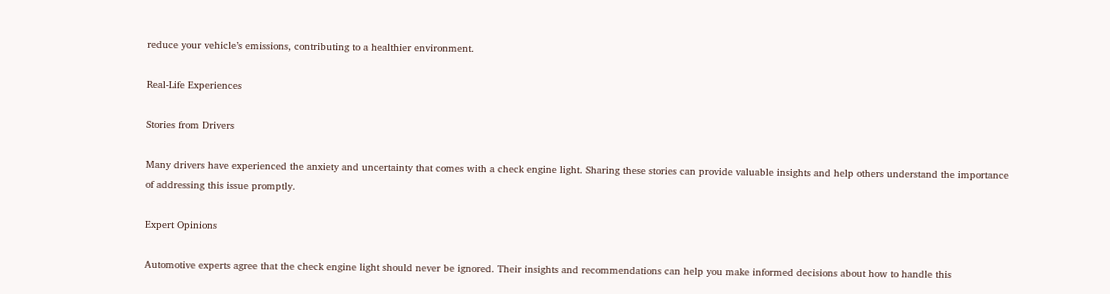reduce your vehicle’s emissions, contributing to a healthier environment.

Real-Life Experiences

Stories from Drivers

Many drivers have experienced the anxiety and uncertainty that comes with a check engine light. Sharing these stories can provide valuable insights and help others understand the importance of addressing this issue promptly.

Expert Opinions

Automotive experts agree that the check engine light should never be ignored. Their insights and recommendations can help you make informed decisions about how to handle this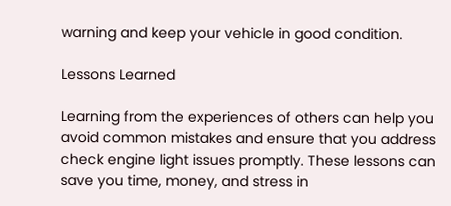warning and keep your vehicle in good condition.

Lessons Learned

Learning from the experiences of others can help you avoid common mistakes and ensure that you address check engine light issues promptly. These lessons can save you time, money, and stress in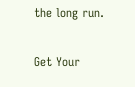the long run.

Get Your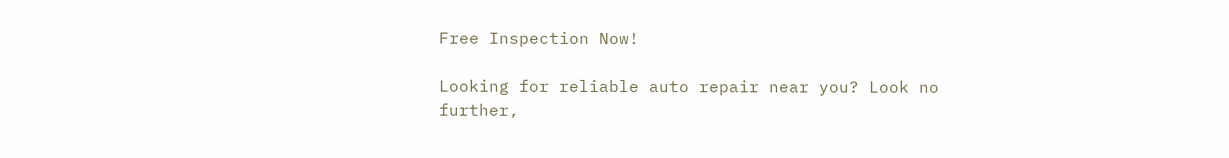Free Inspection Now!

Looking for reliable auto repair near you? Look no further,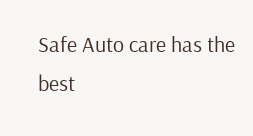Safe Auto care has the best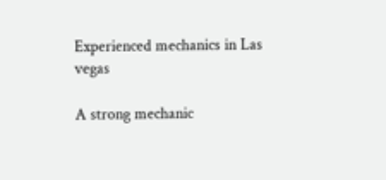Experienced mechanics in Las vegas

A strong mechanic